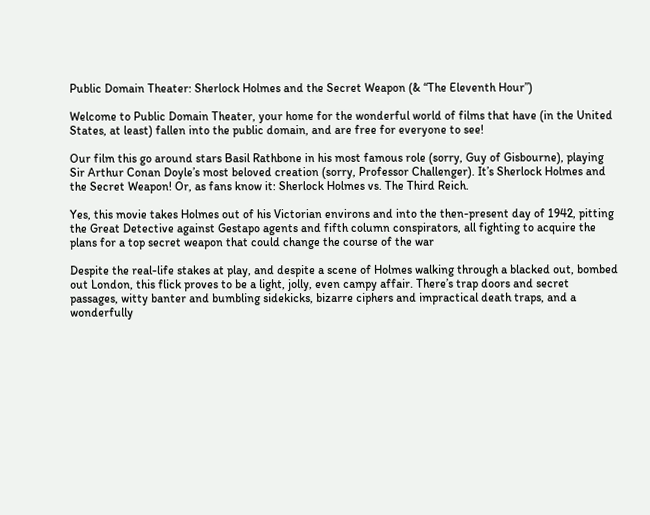Public Domain Theater: Sherlock Holmes and the Secret Weapon (& “The Eleventh Hour”)

Welcome to Public Domain Theater, your home for the wonderful world of films that have (in the United States, at least) fallen into the public domain, and are free for everyone to see!

Our film this go around stars Basil Rathbone in his most famous role (sorry, Guy of Gisbourne), playing Sir Arthur Conan Doyle’s most beloved creation (sorry, Professor Challenger). It’s Sherlock Holmes and the Secret Weapon! Or, as fans know it: Sherlock Holmes vs. The Third Reich.

Yes, this movie takes Holmes out of his Victorian environs and into the then-present day of 1942, pitting the Great Detective against Gestapo agents and fifth column conspirators, all fighting to acquire the plans for a top secret weapon that could change the course of the war

Despite the real-life stakes at play, and despite a scene of Holmes walking through a blacked out, bombed out London, this flick proves to be a light, jolly, even campy affair. There’s trap doors and secret passages, witty banter and bumbling sidekicks, bizarre ciphers and impractical death traps, and a wonderfully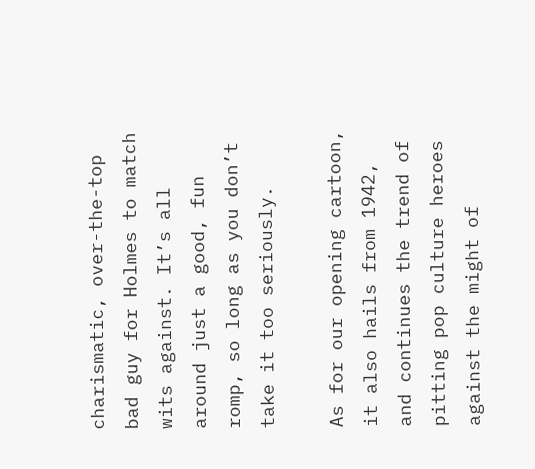charismatic, over-the-top bad guy for Holmes to match wits against. It’s all around just a good, fun romp, so long as you don’t take it too seriously.

As for our opening cartoon, it also hails from 1942, and continues the trend of pitting pop culture heroes against the might of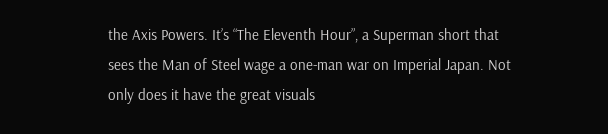the Axis Powers. It’s “The Eleventh Hour”, a Superman short that sees the Man of Steel wage a one-man war on Imperial Japan. Not only does it have the great visuals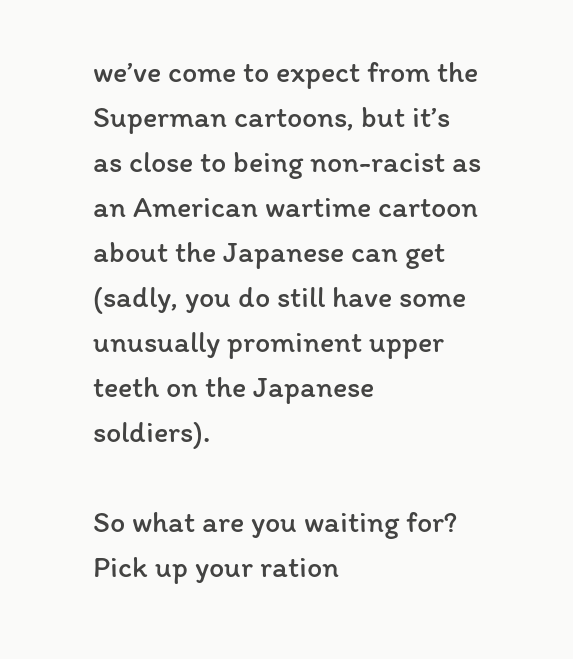we’ve come to expect from the Superman cartoons, but it’s as close to being non-racist as an American wartime cartoon about the Japanese can get (sadly, you do still have some unusually prominent upper teeth on the Japanese soldiers).

So what are you waiting for? Pick up your ration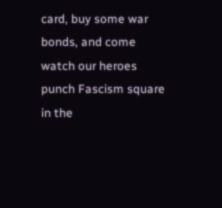card, buy some war bonds, and come watch our heroes punch Fascism square in the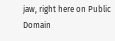jaw, right here on Public Domain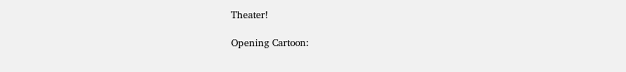Theater!

Opening Cartoon: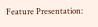Feature Presentation: